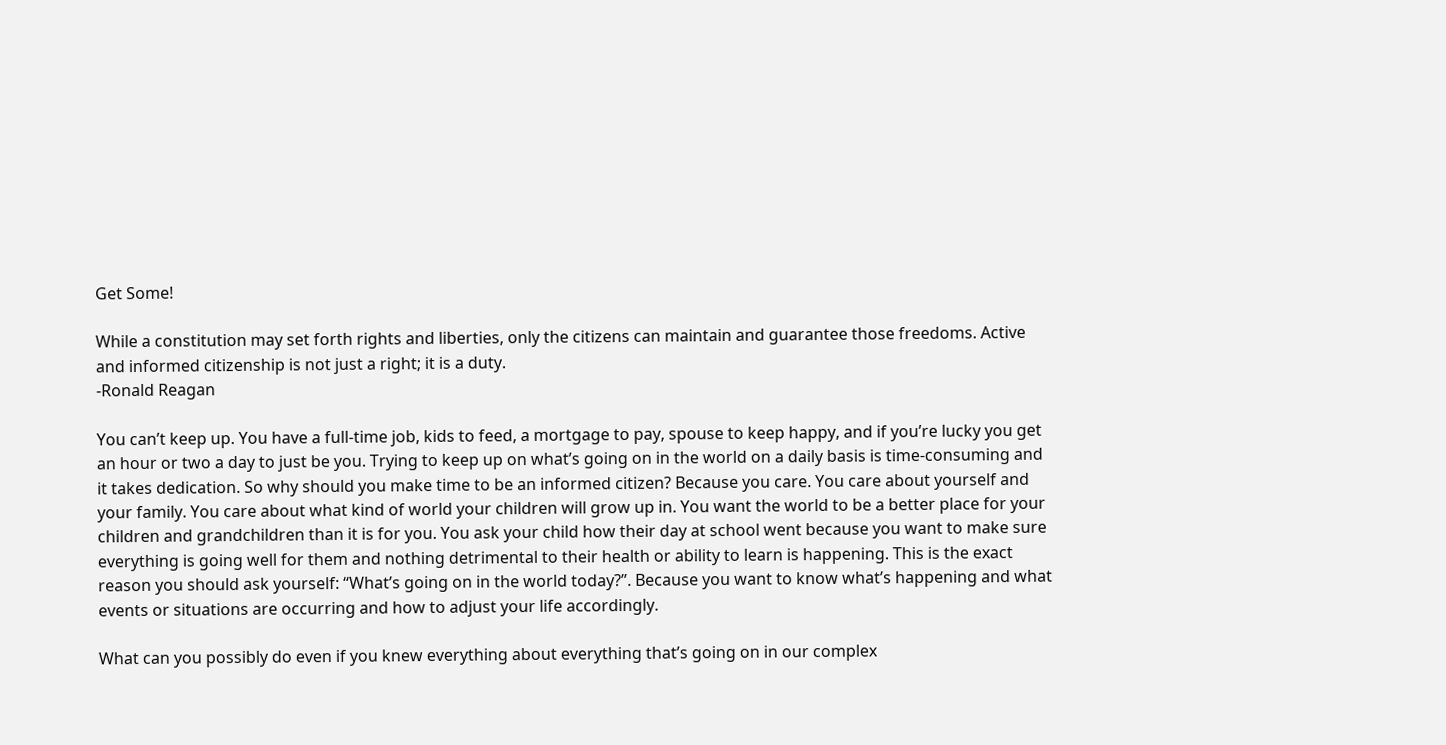Get Some!

While a constitution may set forth rights and liberties, only the citizens can maintain and guarantee those freedoms. Active and informed citizenship is not just a right; it is a duty.
-Ronald Reagan

You can’t keep up. You have a full-time job, kids to feed, a mortgage to pay, spouse to keep happy, and if you’re lucky you get an hour or two a day to just be you. Trying to keep up on what’s going on in the world on a daily basis is time-consuming and it takes dedication. So why should you make time to be an informed citizen? Because you care. You care about yourself and your family. You care about what kind of world your children will grow up in. You want the world to be a better place for your children and grandchildren than it is for you. You ask your child how their day at school went because you want to make sure everything is going well for them and nothing detrimental to their health or ability to learn is happening. This is the exact reason you should ask yourself: “What’s going on in the world today?”. Because you want to know what’s happening and what events or situations are occurring and how to adjust your life accordingly.

What can you possibly do even if you knew everything about everything that’s going on in our complex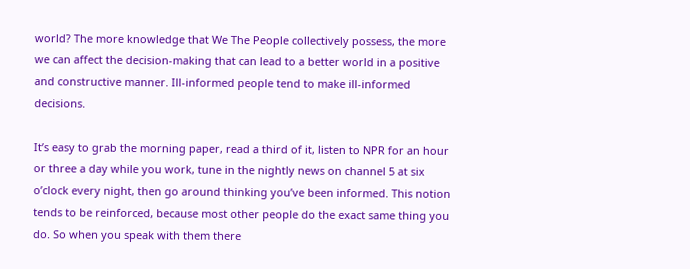world? The more knowledge that We The People collectively possess, the more we can affect the decision-making that can lead to a better world in a positive and constructive manner. Ill-informed people tend to make ill-informed decisions.

It’s easy to grab the morning paper, read a third of it, listen to NPR for an hour or three a day while you work, tune in the nightly news on channel 5 at six o’clock every night, then go around thinking you’ve been informed. This notion tends to be reinforced, because most other people do the exact same thing you do. So when you speak with them there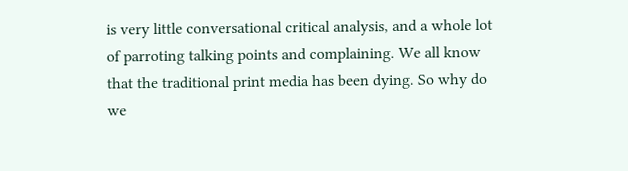is very little conversational critical analysis, and a whole lot of parroting talking points and complaining. We all know that the traditional print media has been dying. So why do we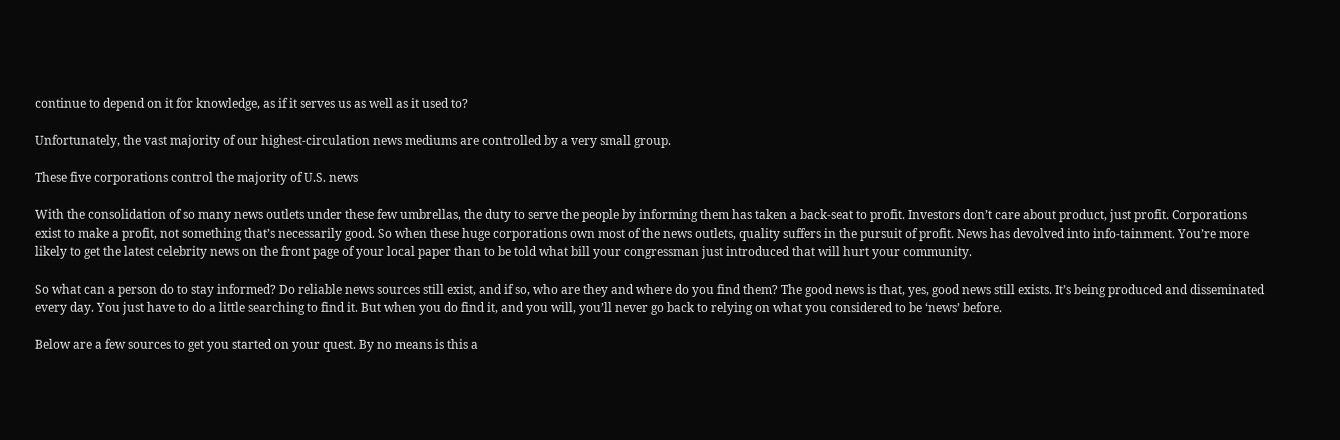continue to depend on it for knowledge, as if it serves us as well as it used to?

Unfortunately, the vast majority of our highest-circulation news mediums are controlled by a very small group.

These five corporations control the majority of U.S. news

With the consolidation of so many news outlets under these few umbrellas, the duty to serve the people by informing them has taken a back-seat to profit. Investors don’t care about product, just profit. Corporations exist to make a profit, not something that’s necessarily good. So when these huge corporations own most of the news outlets, quality suffers in the pursuit of profit. News has devolved into info-tainment. You’re more likely to get the latest celebrity news on the front page of your local paper than to be told what bill your congressman just introduced that will hurt your community.

So what can a person do to stay informed? Do reliable news sources still exist, and if so, who are they and where do you find them? The good news is that, yes, good news still exists. It’s being produced and disseminated every day. You just have to do a little searching to find it. But when you do find it, and you will, you’ll never go back to relying on what you considered to be ‘news’ before.

Below are a few sources to get you started on your quest. By no means is this a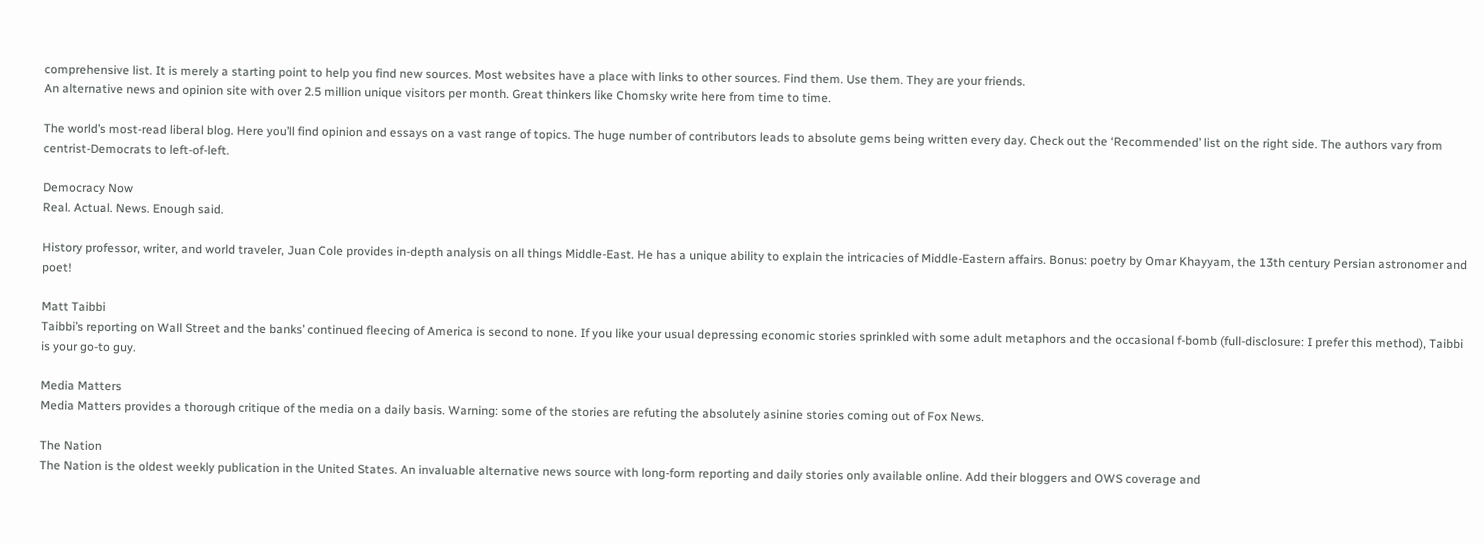comprehensive list. It is merely a starting point to help you find new sources. Most websites have a place with links to other sources. Find them. Use them. They are your friends.
An alternative news and opinion site with over 2.5 million unique visitors per month. Great thinkers like Chomsky write here from time to time.

The world’s most-read liberal blog. Here you’ll find opinion and essays on a vast range of topics. The huge number of contributors leads to absolute gems being written every day. Check out the ‘Recommended’ list on the right side. The authors vary from centrist-Democrats to left-of-left.

Democracy Now
Real. Actual. News. Enough said.

History professor, writer, and world traveler, Juan Cole provides in-depth analysis on all things Middle-East. He has a unique ability to explain the intricacies of Middle-Eastern affairs. Bonus: poetry by Omar Khayyam, the 13th century Persian astronomer and poet!

Matt Taibbi
Taibbi’s reporting on Wall Street and the banks’ continued fleecing of America is second to none. If you like your usual depressing economic stories sprinkled with some adult metaphors and the occasional f-bomb (full-disclosure: I prefer this method), Taibbi is your go-to guy.

Media Matters
Media Matters provides a thorough critique of the media on a daily basis. Warning: some of the stories are refuting the absolutely asinine stories coming out of Fox News.

The Nation
The Nation is the oldest weekly publication in the United States. An invaluable alternative news source with long-form reporting and daily stories only available online. Add their bloggers and OWS coverage and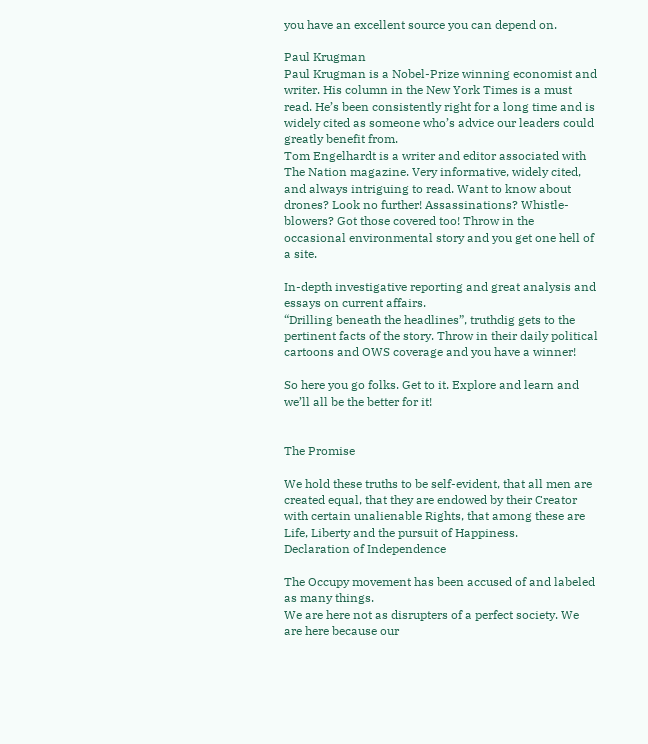you have an excellent source you can depend on.

Paul Krugman
Paul Krugman is a Nobel-Prize winning economist and writer. His column in the New York Times is a must read. He’s been consistently right for a long time and is widely cited as someone who’s advice our leaders could greatly benefit from.
Tom Engelhardt is a writer and editor associated with The Nation magazine. Very informative, widely cited, and always intriguing to read. Want to know about drones? Look no further! Assassinations? Whistle-blowers? Got those covered too! Throw in the occasional environmental story and you get one hell of a site.

In-depth investigative reporting and great analysis and essays on current affairs.
“Drilling beneath the headlines”, truthdig gets to the pertinent facts of the story. Throw in their daily political cartoons and OWS coverage and you have a winner!

So here you go folks. Get to it. Explore and learn and we’ll all be the better for it!


The Promise

We hold these truths to be self-evident, that all men are created equal, that they are endowed by their Creator with certain unalienable Rights, that among these are Life, Liberty and the pursuit of Happiness.
Declaration of Independence

The Occupy movement has been accused of and labeled as many things.
We are here not as disrupters of a perfect society. We are here because our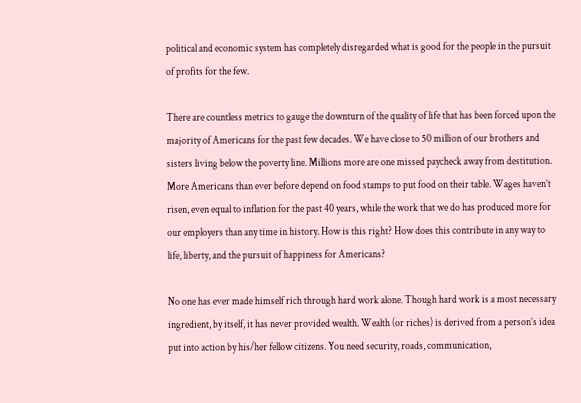political and economic system has completely disregarded what is good for the people in the pursuit of profits for the few.

There are countless metrics to gauge the downturn of the quality of life that has been forced upon the majority of Americans for the past few decades. We have close to 50 million of our brothers and sisters living below the poverty line. Millions more are one missed paycheck away from destitution. More Americans than ever before depend on food stamps to put food on their table. Wages haven’t risen, even equal to inflation for the past 40 years, while the work that we do has produced more for our employers than any time in history. How is this right? How does this contribute in any way to life, liberty, and the pursuit of happiness for Americans?

No one has ever made himself rich through hard work alone. Though hard work is a most necessary ingredient, by itself, it has never provided wealth. Wealth (or riches) is derived from a person’s idea put into action by his/her fellow citizens. You need security, roads, communication,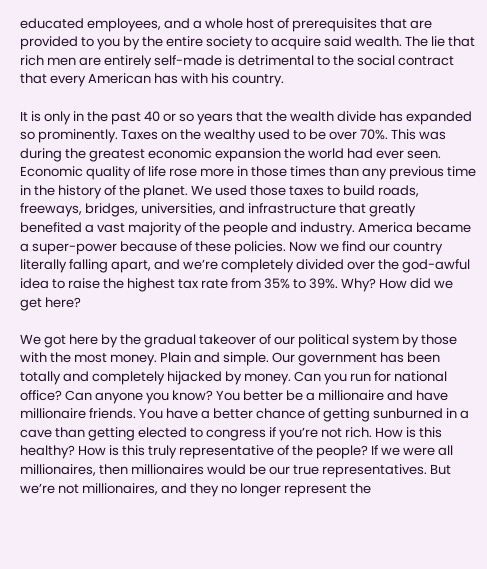educated employees, and a whole host of prerequisites that are provided to you by the entire society to acquire said wealth. The lie that rich men are entirely self-made is detrimental to the social contract that every American has with his country.

It is only in the past 40 or so years that the wealth divide has expanded so prominently. Taxes on the wealthy used to be over 70%. This was during the greatest economic expansion the world had ever seen. Economic quality of life rose more in those times than any previous time in the history of the planet. We used those taxes to build roads, freeways, bridges, universities, and infrastructure that greatly benefited a vast majority of the people and industry. America became a super-power because of these policies. Now we find our country literally falling apart, and we’re completely divided over the god-awful idea to raise the highest tax rate from 35% to 39%. Why? How did we get here?

We got here by the gradual takeover of our political system by those with the most money. Plain and simple. Our government has been totally and completely hijacked by money. Can you run for national office? Can anyone you know? You better be a millionaire and have millionaire friends. You have a better chance of getting sunburned in a cave than getting elected to congress if you’re not rich. How is this healthy? How is this truly representative of the people? If we were all millionaires, then millionaires would be our true representatives. But we’re not millionaires, and they no longer represent the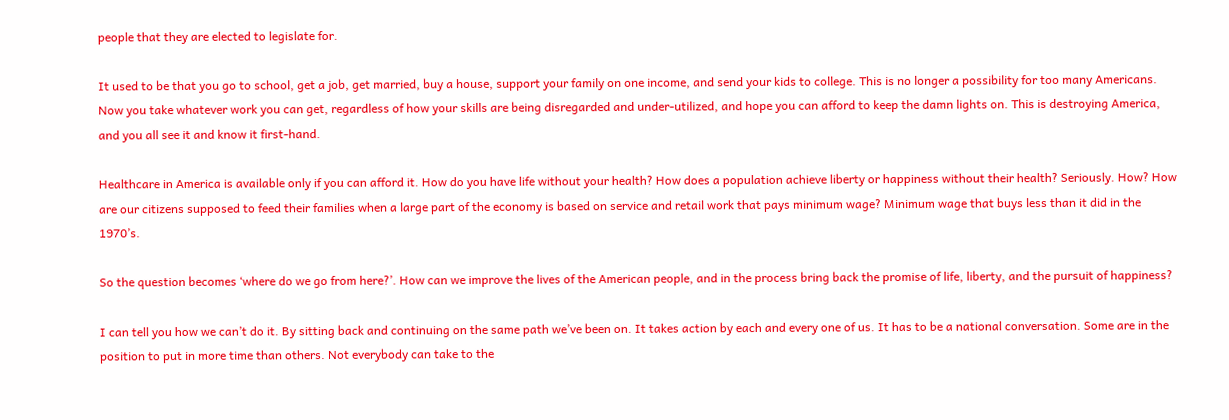people that they are elected to legislate for.

It used to be that you go to school, get a job, get married, buy a house, support your family on one income, and send your kids to college. This is no longer a possibility for too many Americans. Now you take whatever work you can get, regardless of how your skills are being disregarded and under-utilized, and hope you can afford to keep the damn lights on. This is destroying America, and you all see it and know it first-hand.

Healthcare in America is available only if you can afford it. How do you have life without your health? How does a population achieve liberty or happiness without their health? Seriously. How? How are our citizens supposed to feed their families when a large part of the economy is based on service and retail work that pays minimum wage? Minimum wage that buys less than it did in the 1970’s.

So the question becomes ‘where do we go from here?’. How can we improve the lives of the American people, and in the process bring back the promise of life, liberty, and the pursuit of happiness?

I can tell you how we can’t do it. By sitting back and continuing on the same path we’ve been on. It takes action by each and every one of us. It has to be a national conversation. Some are in the position to put in more time than others. Not everybody can take to the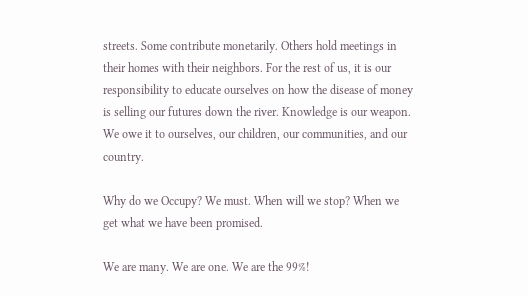streets. Some contribute monetarily. Others hold meetings in their homes with their neighbors. For the rest of us, it is our responsibility to educate ourselves on how the disease of money is selling our futures down the river. Knowledge is our weapon. We owe it to ourselves, our children, our communities, and our country.

Why do we Occupy? We must. When will we stop? When we get what we have been promised.

We are many. We are one. We are the 99%!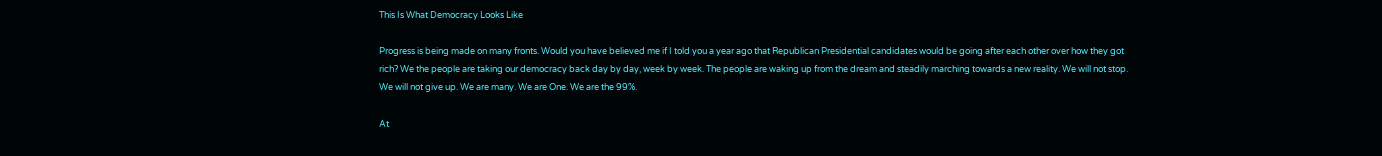This Is What Democracy Looks Like

Progress is being made on many fronts. Would you have believed me if I told you a year ago that Republican Presidential candidates would be going after each other over how they got rich? We the people are taking our democracy back day by day, week by week. The people are waking up from the dream and steadily marching towards a new reality. We will not stop. We will not give up. We are many. We are One. We are the 99%.

At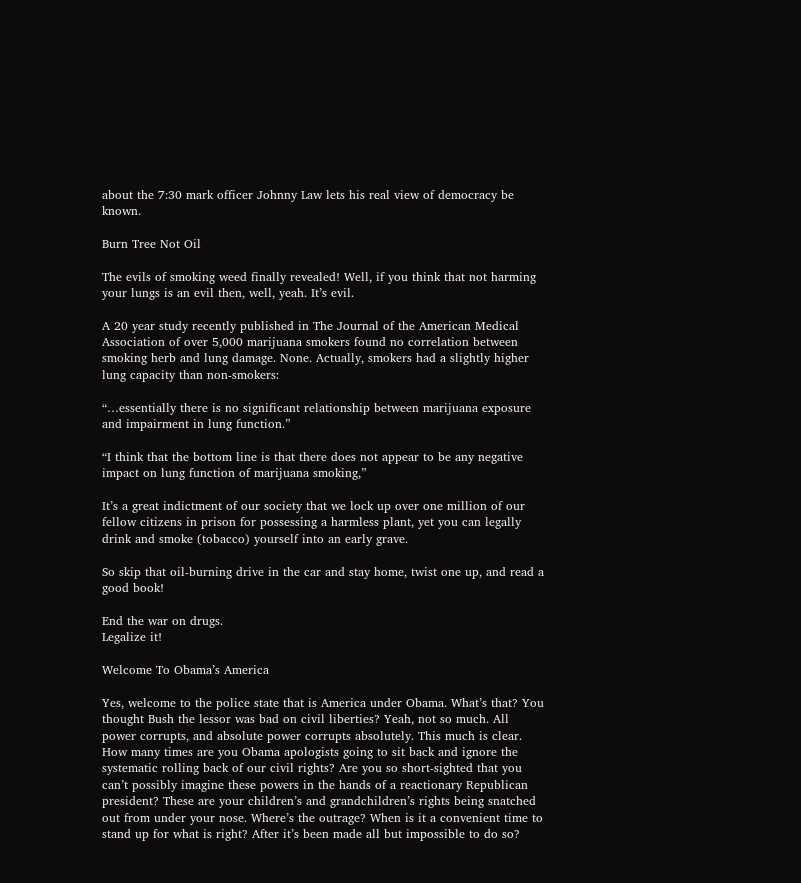about the 7:30 mark officer Johnny Law lets his real view of democracy be known.

Burn Tree Not Oil

The evils of smoking weed finally revealed! Well, if you think that not harming your lungs is an evil then, well, yeah. It’s evil.

A 20 year study recently published in The Journal of the American Medical Association of over 5,000 marijuana smokers found no correlation between smoking herb and lung damage. None. Actually, smokers had a slightly higher lung capacity than non-smokers:

“…essentially there is no significant relationship between marijuana exposure and impairment in lung function.”

“I think that the bottom line is that there does not appear to be any negative impact on lung function of marijuana smoking,”

It’s a great indictment of our society that we lock up over one million of our fellow citizens in prison for possessing a harmless plant, yet you can legally drink and smoke (tobacco) yourself into an early grave.

So skip that oil-burning drive in the car and stay home, twist one up, and read a good book!

End the war on drugs.
Legalize it!

Welcome To Obama’s America

Yes, welcome to the police state that is America under Obama. What’s that? You thought Bush the lessor was bad on civil liberties? Yeah, not so much. All power corrupts, and absolute power corrupts absolutely. This much is clear. How many times are you Obama apologists going to sit back and ignore the systematic rolling back of our civil rights? Are you so short-sighted that you can’t possibly imagine these powers in the hands of a reactionary Republican president? These are your children’s and grandchildren’s rights being snatched out from under your nose. Where’s the outrage? When is it a convenient time to stand up for what is right? After it’s been made all but impossible to do so?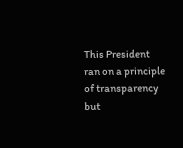This President ran on a principle of transparency but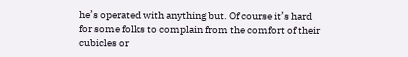he’s operated with anything but. Of course it’s hard for some folks to complain from the comfort of their cubicles or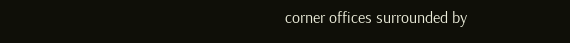corner offices surrounded by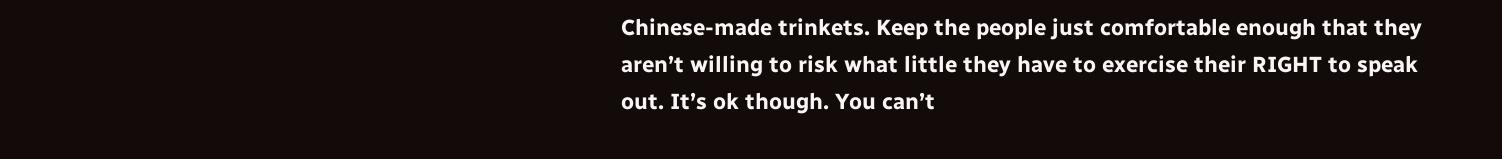Chinese-made trinkets. Keep the people just comfortable enough that they aren’t willing to risk what little they have to exercise their RIGHT to speak out. It’s ok though. You can’t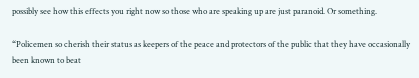possibly see how this effects you right now so those who are speaking up are just paranoid. Or something.

“Policemen so cherish their status as keepers of the peace and protectors of the public that they have occasionally been known to beat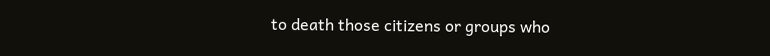to death those citizens or groups who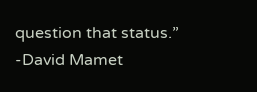question that status.” -David Mamet